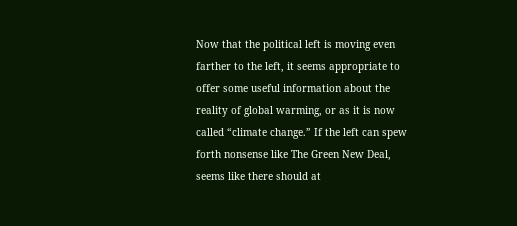Now that the political left is moving even farther to the left, it seems appropriate to offer some useful information about the reality of global warming, or as it is now called “climate change.” If the left can spew forth nonsense like The Green New Deal, seems like there should at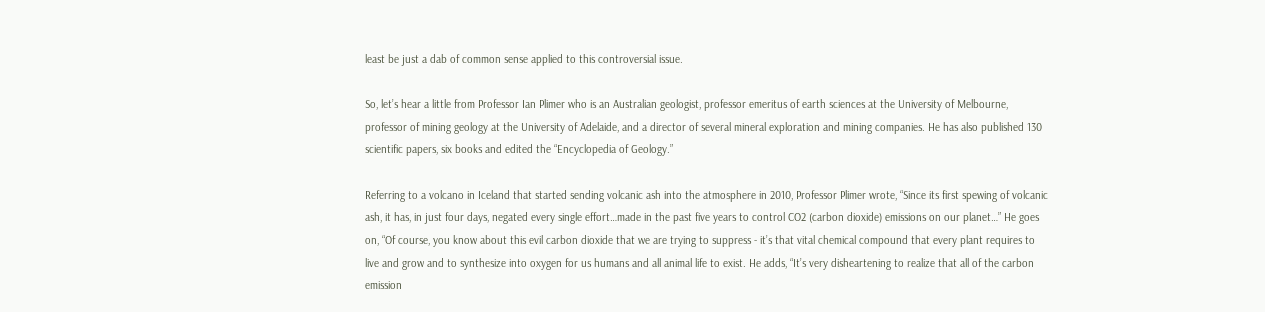least be just a dab of common sense applied to this controversial issue.

So, let’s hear a little from Professor Ian Plimer who is an Australian geologist, professor emeritus of earth sciences at the University of Melbourne, professor of mining geology at the University of Adelaide, and a director of several mineral exploration and mining companies. He has also published 130 scientific papers, six books and edited the “Encyclopedia of Geology.”

Referring to a volcano in Iceland that started sending volcanic ash into the atmosphere in 2010, Professor Plimer wrote, “Since its first spewing of volcanic ash, it has, in just four days, negated every single effort…made in the past five years to control CO2 (carbon dioxide) emissions on our planet…” He goes on, “Of course, you know about this evil carbon dioxide that we are trying to suppress - it’s that vital chemical compound that every plant requires to live and grow and to synthesize into oxygen for us humans and all animal life to exist. He adds, “It’s very disheartening to realize that all of the carbon emission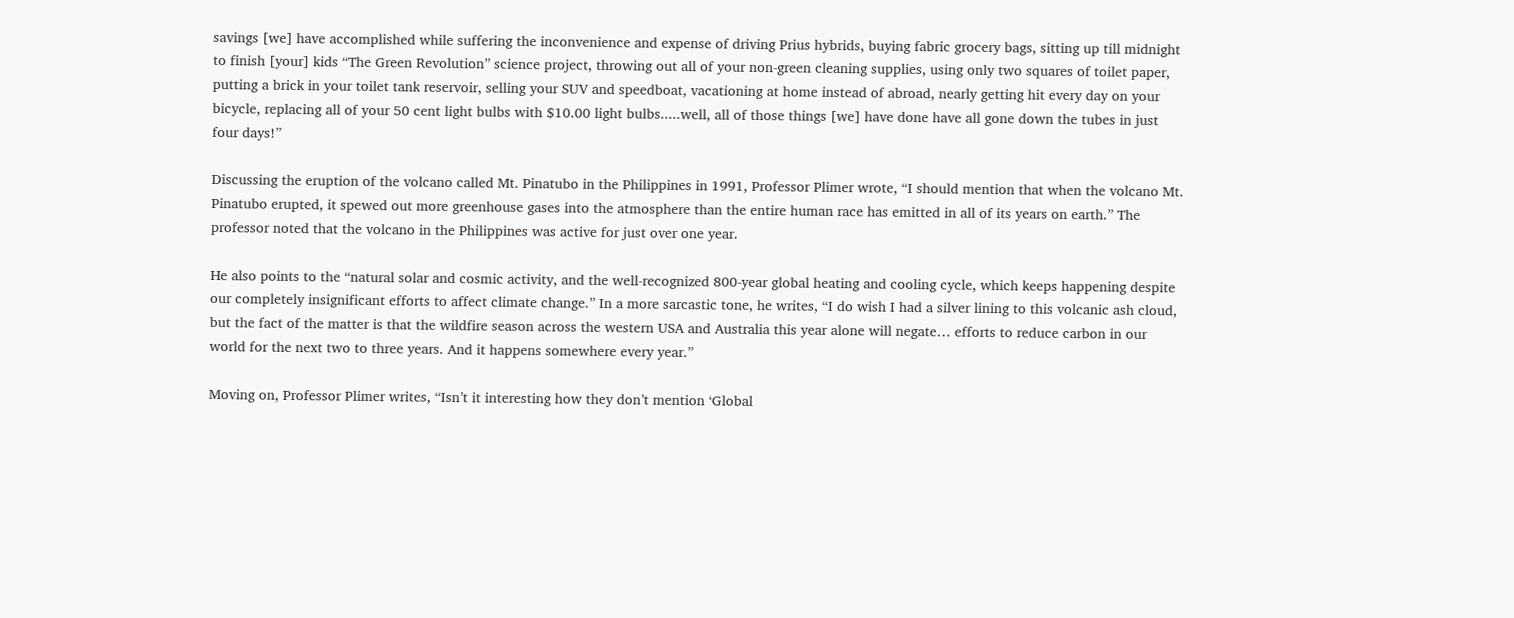savings [we] have accomplished while suffering the inconvenience and expense of driving Prius hybrids, buying fabric grocery bags, sitting up till midnight to finish [your] kids “The Green Revolution” science project, throwing out all of your non-green cleaning supplies, using only two squares of toilet paper, putting a brick in your toilet tank reservoir, selling your SUV and speedboat, vacationing at home instead of abroad, nearly getting hit every day on your bicycle, replacing all of your 50 cent light bulbs with $10.00 light bulbs.....well, all of those things [we] have done have all gone down the tubes in just four days!”

Discussing the eruption of the volcano called Mt. Pinatubo in the Philippines in 1991, Professor Plimer wrote, “I should mention that when the volcano Mt. Pinatubo erupted, it spewed out more greenhouse gases into the atmosphere than the entire human race has emitted in all of its years on earth.” The professor noted that the volcano in the Philippines was active for just over one year.

He also points to the “natural solar and cosmic activity, and the well-recognized 800-year global heating and cooling cycle, which keeps happening despite our completely insignificant efforts to affect climate change.” In a more sarcastic tone, he writes, “I do wish I had a silver lining to this volcanic ash cloud, but the fact of the matter is that the wildfire season across the western USA and Australia this year alone will negate… efforts to reduce carbon in our world for the next two to three years. And it happens somewhere every year.”

Moving on, Professor Plimer writes, “Isn’t it interesting how they don’t mention ‘Global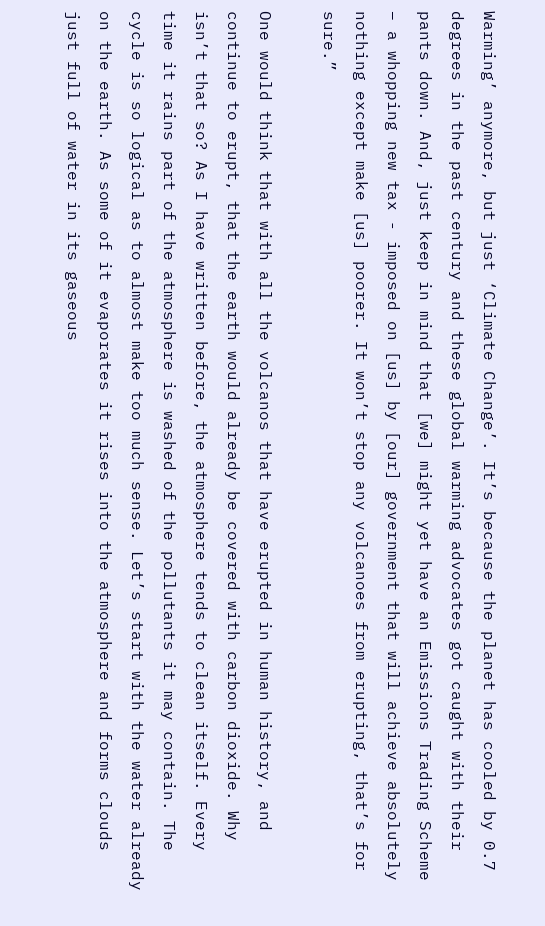Warming’ anymore, but just ‘Climate Change’. It’s because the planet has cooled by 0.7 degrees in the past century and these global warming advocates got caught with their pants down. And, just keep in mind that [we] might yet have an Emissions Trading Scheme – a whopping new tax - imposed on [us] by [our] government that will achieve absolutely nothing except make [us] poorer. It won’t stop any volcanoes from erupting, that’s for sure.”

One would think that with all the volcanos that have erupted in human history, and continue to erupt, that the earth would already be covered with carbon dioxide. Why isn’t that so? As I have written before, the atmosphere tends to clean itself. Every time it rains part of the atmosphere is washed of the pollutants it may contain. The cycle is so logical as to almost make too much sense. Let’s start with the water already on the earth. As some of it evaporates it rises into the atmosphere and forms clouds just full of water in its gaseous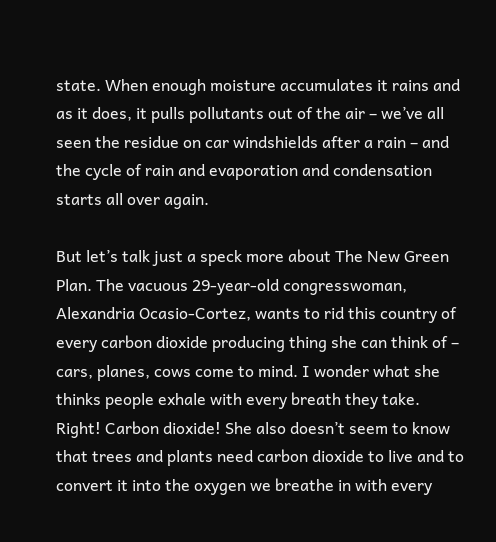state. When enough moisture accumulates it rains and as it does, it pulls pollutants out of the air – we’ve all seen the residue on car windshields after a rain – and the cycle of rain and evaporation and condensation starts all over again.

But let’s talk just a speck more about The New Green Plan. The vacuous 29-year-old congresswoman, Alexandria Ocasio-Cortez, wants to rid this country of every carbon dioxide producing thing she can think of – cars, planes, cows come to mind. I wonder what she thinks people exhale with every breath they take. Right! Carbon dioxide! She also doesn’t seem to know that trees and plants need carbon dioxide to live and to convert it into the oxygen we breathe in with every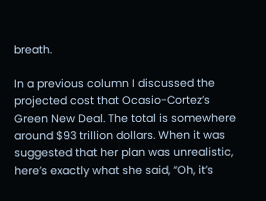breath.

In a previous column I discussed the projected cost that Ocasio-Cortez’s Green New Deal. The total is somewhere around $93 trillion dollars. When it was suggested that her plan was unrealistic, here’s exactly what she said, “Oh, it’s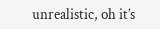unrealistic, oh it’s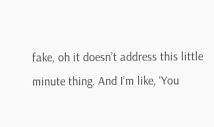fake, oh it doesn’t address this little minute thing. And I’m like, ‘You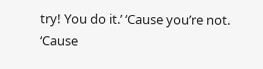try! You do it.’ ‘Cause you’re not. ‘Cause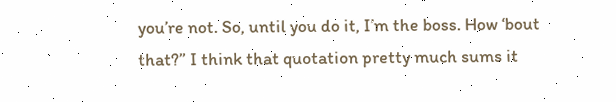you’re not. So, until you do it, I’m the boss. How ‘bout that?” I think that quotation pretty much sums it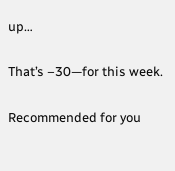up…

That’s –30—for this week.

Recommended for you